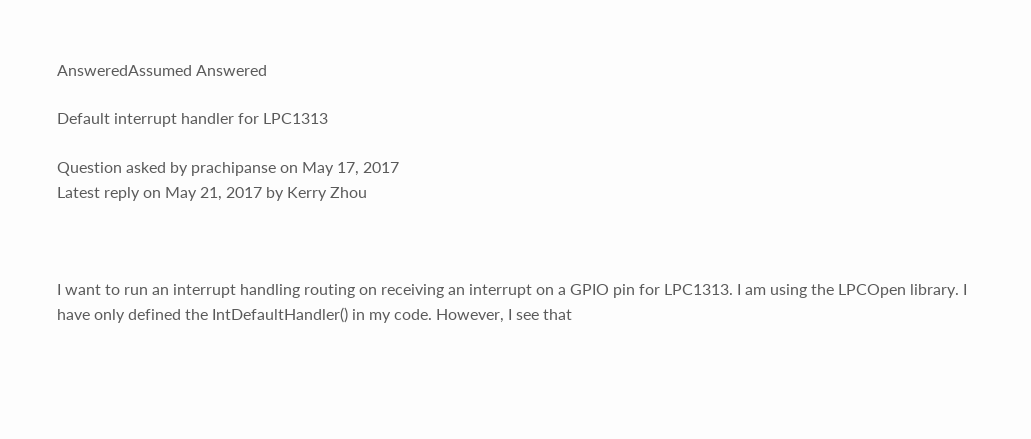AnsweredAssumed Answered

Default interrupt handler for LPC1313

Question asked by prachipanse on May 17, 2017
Latest reply on May 21, 2017 by Kerry Zhou



I want to run an interrupt handling routing on receiving an interrupt on a GPIO pin for LPC1313. I am using the LPCOpen library. I have only defined the IntDefaultHandler() in my code. However, I see that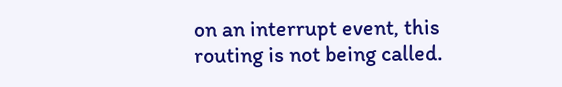on an interrupt event, this routing is not being called.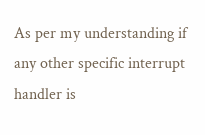As per my understanding if any other specific interrupt handler is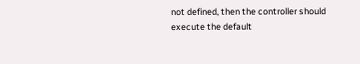not defined, then the controller should execute the default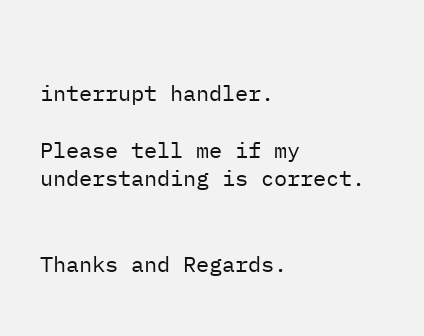interrupt handler.

Please tell me if my understanding is correct.


Thanks and Regards.